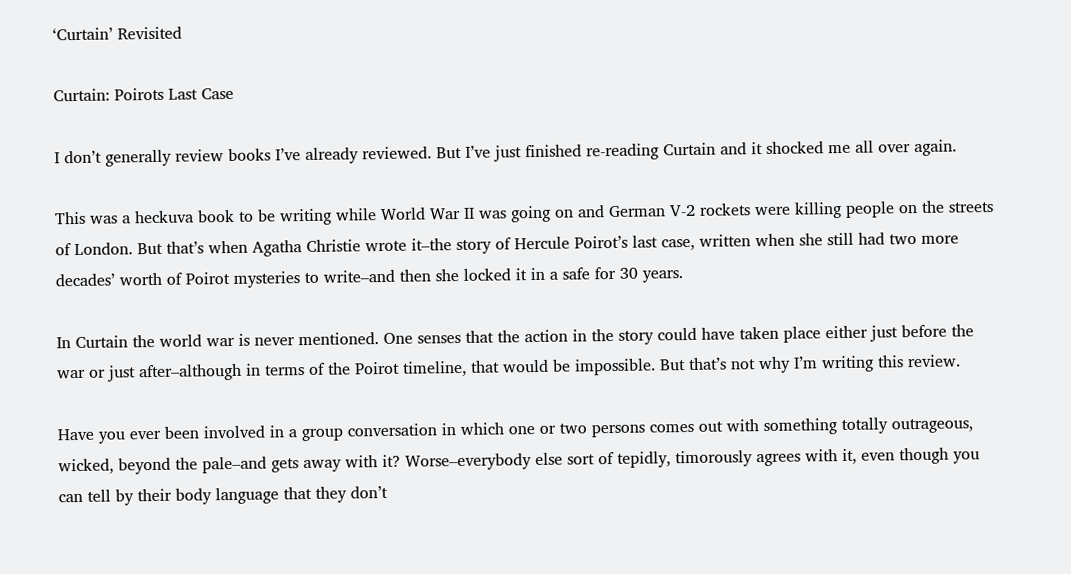‘Curtain’ Revisited

Curtain: Poirots Last Case

I don’t generally review books I’ve already reviewed. But I’ve just finished re-reading Curtain and it shocked me all over again.

This was a heckuva book to be writing while World War II was going on and German V-2 rockets were killing people on the streets of London. But that’s when Agatha Christie wrote it–the story of Hercule Poirot’s last case, written when she still had two more decades’ worth of Poirot mysteries to write–and then she locked it in a safe for 30 years.

In Curtain the world war is never mentioned. One senses that the action in the story could have taken place either just before the war or just after–although in terms of the Poirot timeline, that would be impossible. But that’s not why I’m writing this review.

Have you ever been involved in a group conversation in which one or two persons comes out with something totally outrageous, wicked, beyond the pale–and gets away with it? Worse–everybody else sort of tepidly, timorously agrees with it, even though you can tell by their body language that they don’t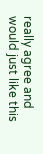really agree and would just like this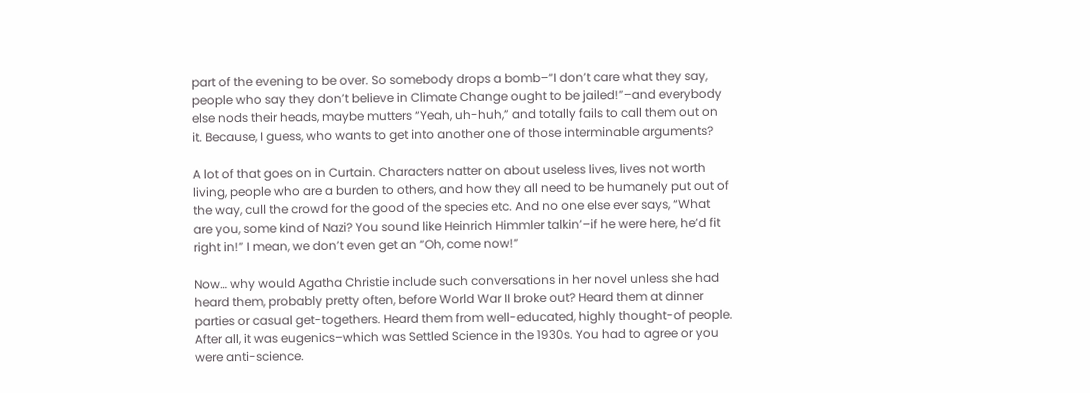part of the evening to be over. So somebody drops a bomb–“I don’t care what they say, people who say they don’t believe in Climate Change ought to be jailed!”–and everybody else nods their heads, maybe mutters “Yeah, uh-huh,” and totally fails to call them out on it. Because, I guess, who wants to get into another one of those interminable arguments?

A lot of that goes on in Curtain. Characters natter on about useless lives, lives not worth living, people who are a burden to others, and how they all need to be humanely put out of the way, cull the crowd for the good of the species etc. And no one else ever says, “What are you, some kind of Nazi? You sound like Heinrich Himmler talkin’–if he were here, he’d fit right in!” I mean, we don’t even get an “Oh, come now!”

Now… why would Agatha Christie include such conversations in her novel unless she had heard them, probably pretty often, before World War II broke out? Heard them at dinner parties or casual get-togethers. Heard them from well-educated, highly thought-of people. After all, it was eugenics–which was Settled Science in the 1930s. You had to agree or you were anti-science.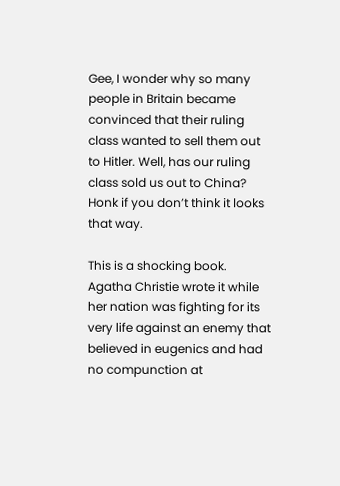Gee, I wonder why so many people in Britain became convinced that their ruling class wanted to sell them out to Hitler. Well, has our ruling class sold us out to China? Honk if you don’t think it looks that way.

This is a shocking book. Agatha Christie wrote it while her nation was fighting for its very life against an enemy that believed in eugenics and had no compunction at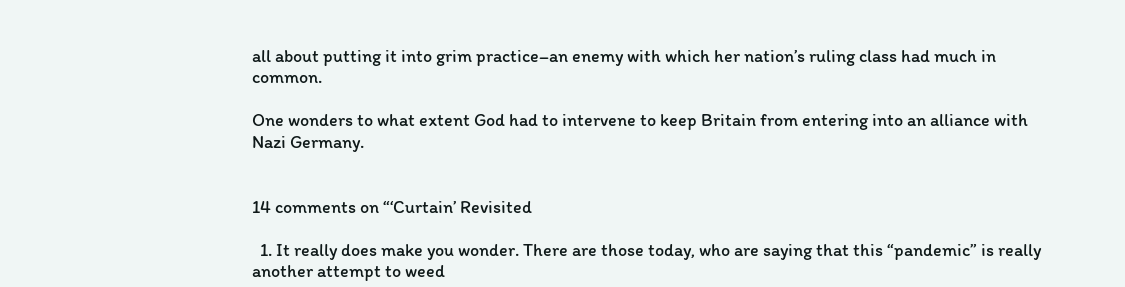all about putting it into grim practice–an enemy with which her nation’s ruling class had much in common.

One wonders to what extent God had to intervene to keep Britain from entering into an alliance with Nazi Germany.


14 comments on “‘Curtain’ Revisited

  1. It really does make you wonder. There are those today, who are saying that this “pandemic” is really another attempt to weed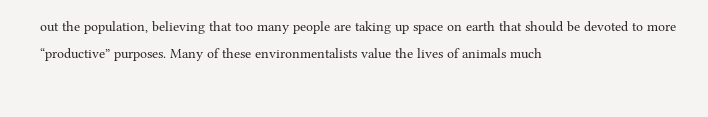out the population, believing that too many people are taking up space on earth that should be devoted to more “productive” purposes. Many of these environmentalists value the lives of animals much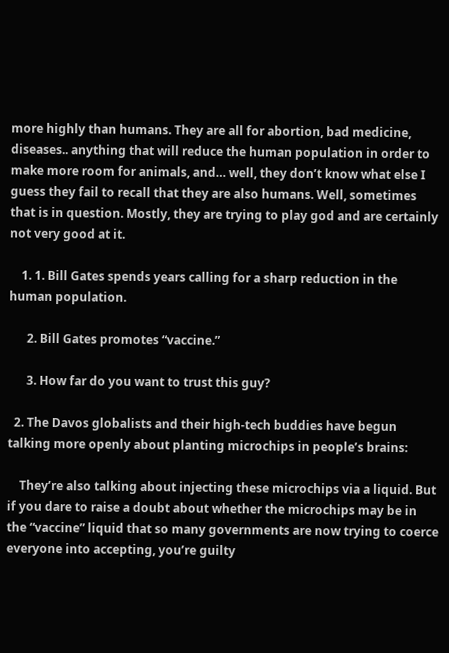more highly than humans. They are all for abortion, bad medicine, diseases.. anything that will reduce the human population in order to make more room for animals, and… well, they don’t know what else I guess they fail to recall that they are also humans. Well, sometimes that is in question. Mostly, they are trying to play god and are certainly not very good at it.

    1. 1. Bill Gates spends years calling for a sharp reduction in the human population.

      2. Bill Gates promotes “vaccine.”

      3. How far do you want to trust this guy?

  2. The Davos globalists and their high-tech buddies have begun talking more openly about planting microchips in people’s brains:

    They’re also talking about injecting these microchips via a liquid. But if you dare to raise a doubt about whether the microchips may be in the “vaccine” liquid that so many governments are now trying to coerce everyone into accepting, you’re guilty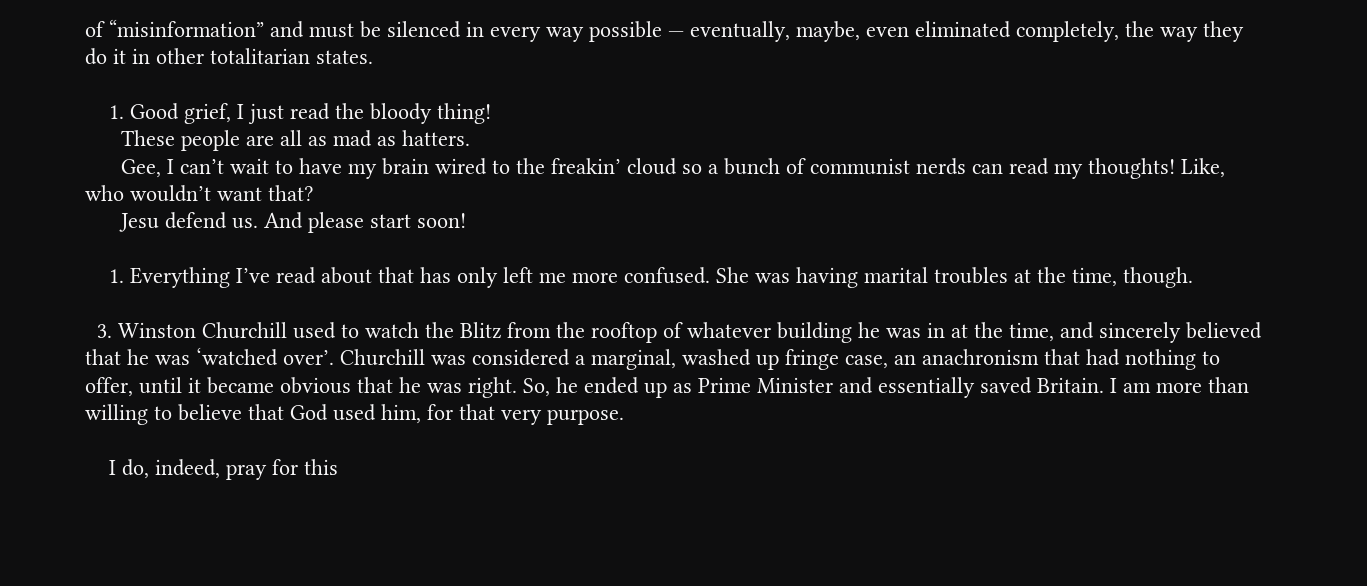of “misinformation” and must be silenced in every way possible — eventually, maybe, even eliminated completely, the way they do it in other totalitarian states.

    1. Good grief, I just read the bloody thing!
      These people are all as mad as hatters.
      Gee, I can’t wait to have my brain wired to the freakin’ cloud so a bunch of communist nerds can read my thoughts! Like, who wouldn’t want that?
      Jesu defend us. And please start soon!

    1. Everything I’ve read about that has only left me more confused. She was having marital troubles at the time, though.

  3. Winston Churchill used to watch the Blitz from the rooftop of whatever building he was in at the time, and sincerely believed that he was ‘watched over’. Churchill was considered a marginal, washed up fringe case, an anachronism that had nothing to offer, until it became obvious that he was right. So, he ended up as Prime Minister and essentially saved Britain. I am more than willing to believe that God used him, for that very purpose.

    I do, indeed, pray for this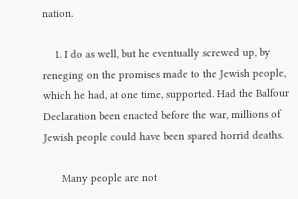nation.

    1. I do as well, but he eventually screwed up, by reneging on the promises made to the Jewish people, which he had, at one time, supported. Had the Balfour Declaration been enacted before the war, millions of Jewish people could have been spared horrid deaths.

      Many people are not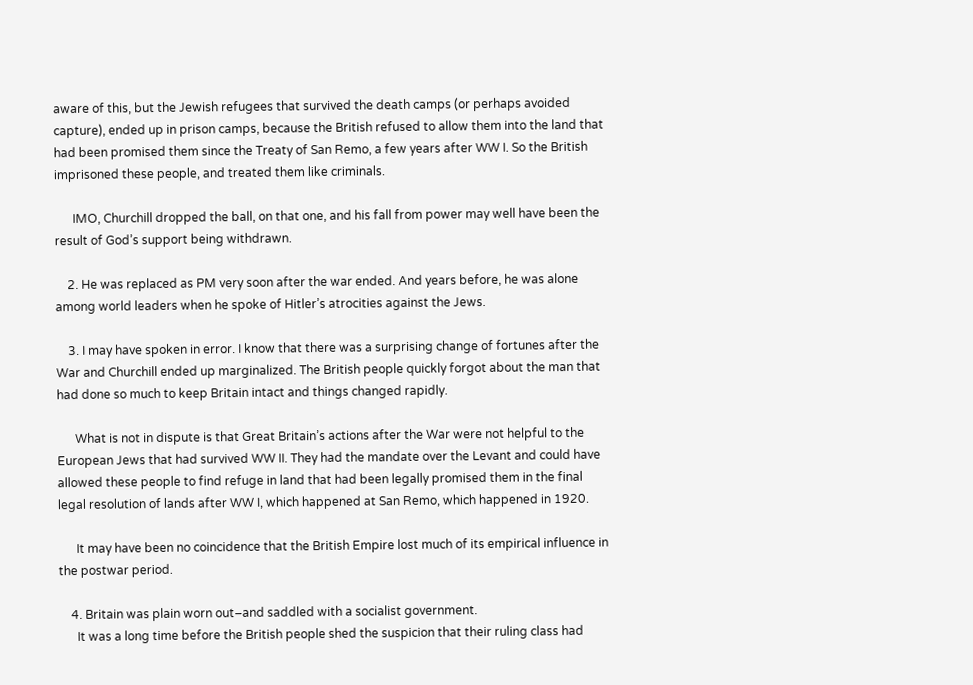aware of this, but the Jewish refugees that survived the death camps (or perhaps avoided capture), ended up in prison camps, because the British refused to allow them into the land that had been promised them since the Treaty of San Remo, a few years after WW I. So the British imprisoned these people, and treated them like criminals.

      IMO, Churchill dropped the ball, on that one, and his fall from power may well have been the result of God’s support being withdrawn.

    2. He was replaced as PM very soon after the war ended. And years before, he was alone among world leaders when he spoke of Hitler’s atrocities against the Jews.

    3. I may have spoken in error. I know that there was a surprising change of fortunes after the War and Churchill ended up marginalized. The British people quickly forgot about the man that had done so much to keep Britain intact and things changed rapidly.

      What is not in dispute is that Great Britain’s actions after the War were not helpful to the European Jews that had survived WW II. They had the mandate over the Levant and could have allowed these people to find refuge in land that had been legally promised them in the final legal resolution of lands after WW I, which happened at San Remo, which happened in 1920.

      It may have been no coincidence that the British Empire lost much of its empirical influence in the postwar period.

    4. Britain was plain worn out–and saddled with a socialist government.
      It was a long time before the British people shed the suspicion that their ruling class had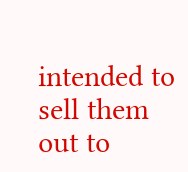intended to sell them out to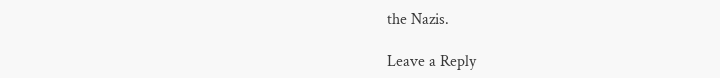the Nazis.

Leave a Reply